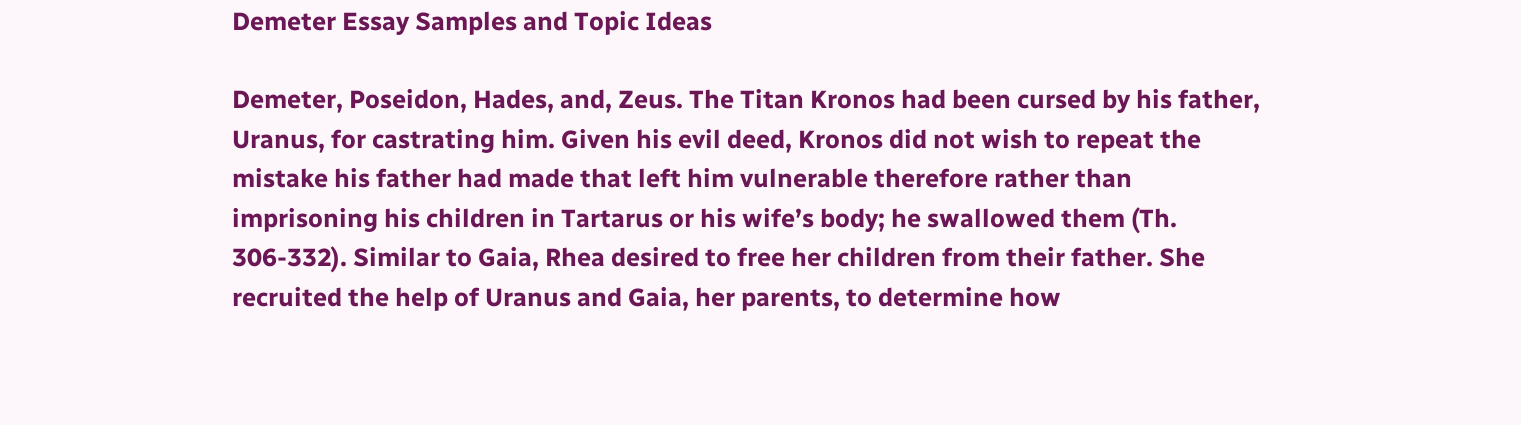Demeter Essay Samples and Topic Ideas

Demeter, Poseidon, Hades, and, Zeus. The Titan Kronos had been cursed by his father, Uranus, for castrating him. Given his evil deed, Kronos did not wish to repeat the mistake his father had made that left him vulnerable therefore rather than imprisoning his children in Tartarus or his wife’s body; he swallowed them (Th. 306-332). Similar to Gaia, Rhea desired to free her children from their father. She recruited the help of Uranus and Gaia, her parents, to determine how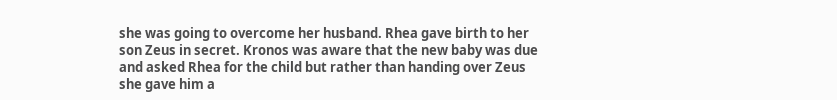she was going to overcome her husband. Rhea gave birth to her son Zeus in secret. Kronos was aware that the new baby was due and asked Rhea for the child but rather than handing over Zeus she gave him a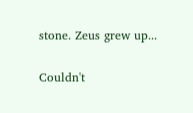stone. Zeus grew up...

Couldn't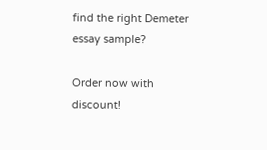find the right Demeter essay sample?

Order now with discount!